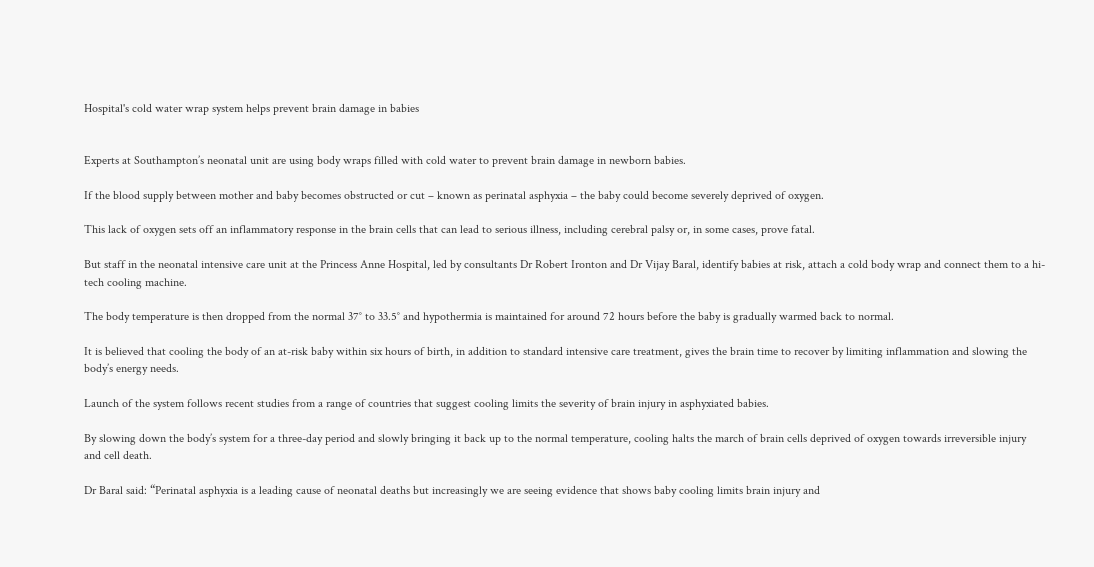Hospital's cold water wrap system helps prevent brain damage in babies


Experts at Southampton’s neonatal unit are using body wraps filled with cold water to prevent brain damage in newborn babies.

If the blood supply between mother and baby becomes obstructed or cut – known as perinatal asphyxia – the baby could become severely deprived of oxygen.

This lack of oxygen sets off an inflammatory response in the brain cells that can lead to serious illness, including cerebral palsy or, in some cases, prove fatal.

But staff in the neonatal intensive care unit at the Princess Anne Hospital, led by consultants Dr Robert Ironton and Dr Vijay Baral, identify babies at risk, attach a cold body wrap and connect them to a hi-tech cooling machine.

The body temperature is then dropped from the normal 37° to 33.5° and hypothermia is maintained for around 72 hours before the baby is gradually warmed back to normal.

It is believed that cooling the body of an at-risk baby within six hours of birth, in addition to standard intensive care treatment, gives the brain time to recover by limiting inflammation and slowing the body’s energy needs.

Launch of the system follows recent studies from a range of countries that suggest cooling limits the severity of brain injury in asphyxiated babies.

By slowing down the body’s system for a three-day period and slowly bringing it back up to the normal temperature, cooling halts the march of brain cells deprived of oxygen towards irreversible injury and cell death.

Dr Baral said: “Perinatal asphyxia is a leading cause of neonatal deaths but increasingly we are seeing evidence that shows baby cooling limits brain injury and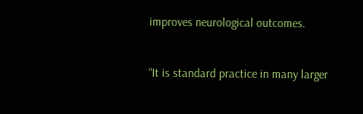improves neurological outcomes.

“It is standard practice in many larger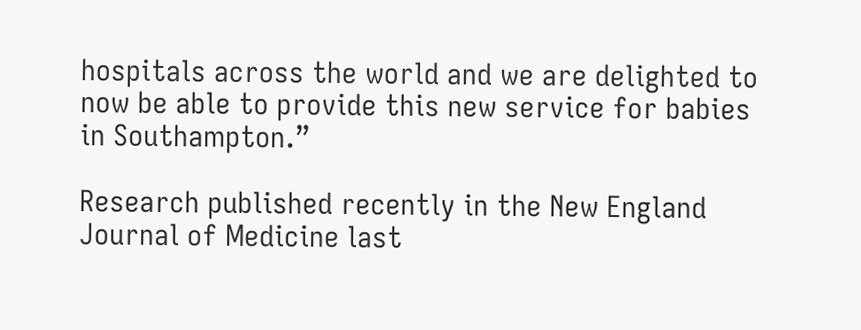hospitals across the world and we are delighted to now be able to provide this new service for babies in Southampton.”

Research published recently in the New England Journal of Medicine last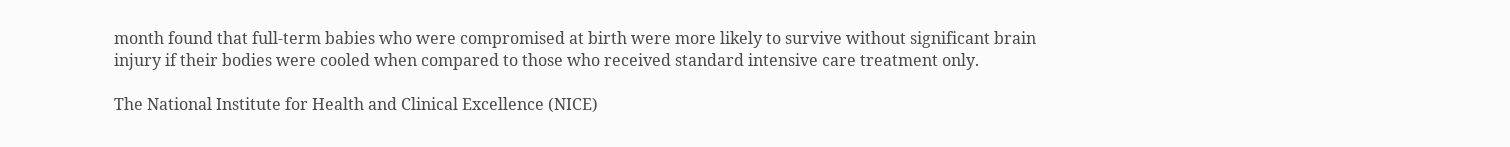month found that full-term babies who were compromised at birth were more likely to survive without significant brain injury if their bodies were cooled when compared to those who received standard intensive care treatment only.

The National Institute for Health and Clinical Excellence (NICE)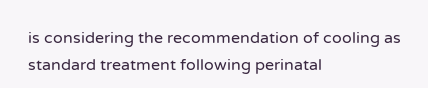is considering the recommendation of cooling as standard treatment following perinatal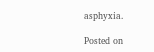asphyxia.

Posted on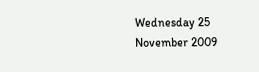Wednesday 25 November 2009